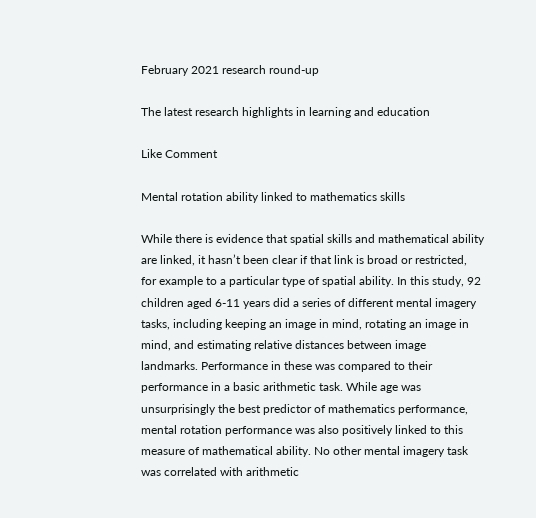February 2021 research round-up

The latest research highlights in learning and education

Like Comment

Mental rotation ability linked to mathematics skills

While there is evidence that spatial skills and mathematical ability are linked, it hasn’t been clear if that link is broad or restricted, for example to a particular type of spatial ability. In this study, 92 children aged 6-11 years did a series of different mental imagery tasks, including keeping an image in mind, rotating an image in mind, and estimating relative distances between image landmarks. Performance in these was compared to their performance in a basic arithmetic task. While age was unsurprisingly the best predictor of mathematics performance, mental rotation performance was also positively linked to this measure of mathematical ability. No other mental imagery task was correlated with arithmetic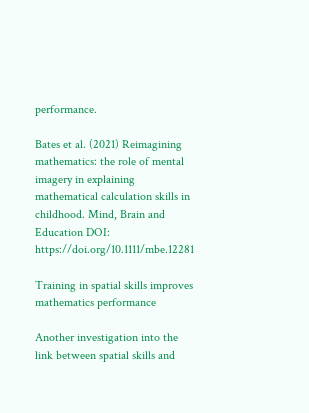performance.

Bates et al. (2021) Reimagining mathematics: the role of mental imagery in explaining mathematical calculation skills in childhood. Mind, Brain and Education DOI: https://doi.org/10.1111/mbe.12281

Training in spatial skills improves mathematics performance

Another investigation into the link between spatial skills and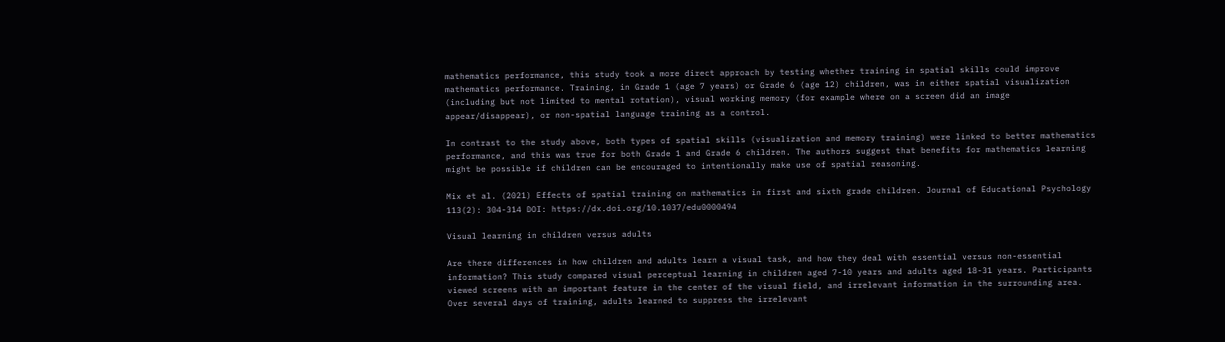mathematics performance, this study took a more direct approach by testing whether training in spatial skills could improve mathematics performance. Training, in Grade 1 (age 7 years) or Grade 6 (age 12) children, was in either spatial visualization (including but not limited to mental rotation), visual working memory (for example where on a screen did an image appear/disappear), or non-spatial language training as a control.

In contrast to the study above, both types of spatial skills (visualization and memory training) were linked to better mathematics performance, and this was true for both Grade 1 and Grade 6 children. The authors suggest that benefits for mathematics learning might be possible if children can be encouraged to intentionally make use of spatial reasoning.

Mix et al. (2021) Effects of spatial training on mathematics in first and sixth grade children. Journal of Educational Psychology 113(2): 304-314 DOI: https://dx.doi.org/10.1037/edu0000494

Visual learning in children versus adults

Are there differences in how children and adults learn a visual task, and how they deal with essential versus non-essential information? This study compared visual perceptual learning in children aged 7-10 years and adults aged 18-31 years. Participants viewed screens with an important feature in the center of the visual field, and irrelevant information in the surrounding area. Over several days of training, adults learned to suppress the irrelevant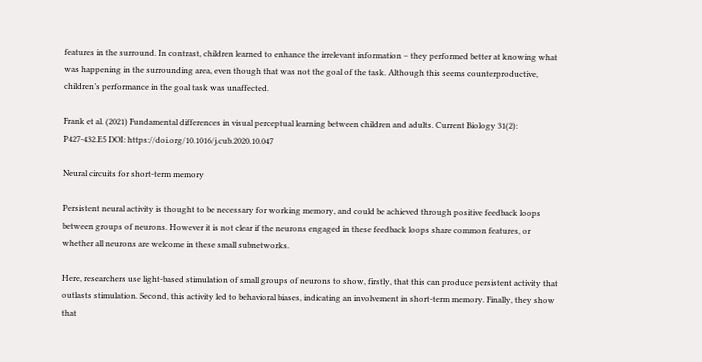features in the surround. In contrast, children learned to enhance the irrelevant information – they performed better at knowing what was happening in the surrounding area, even though that was not the goal of the task. Although this seems counterproductive, children’s performance in the goal task was unaffected.

Frank et al. (2021) Fundamental differences in visual perceptual learning between children and adults. Current Biology 31(2): P427-432.E5 DOI: https://doi.org/10.1016/j.cub.2020.10.047

Neural circuits for short-term memory

Persistent neural activity is thought to be necessary for working memory, and could be achieved through positive feedback loops between groups of neurons. However it is not clear if the neurons engaged in these feedback loops share common features, or whether all neurons are welcome in these small subnetworks.

Here, researchers use light-based stimulation of small groups of neurons to show, firstly, that this can produce persistent activity that outlasts stimulation. Second, this activity led to behavioral biases, indicating an involvement in short-term memory. Finally, they show that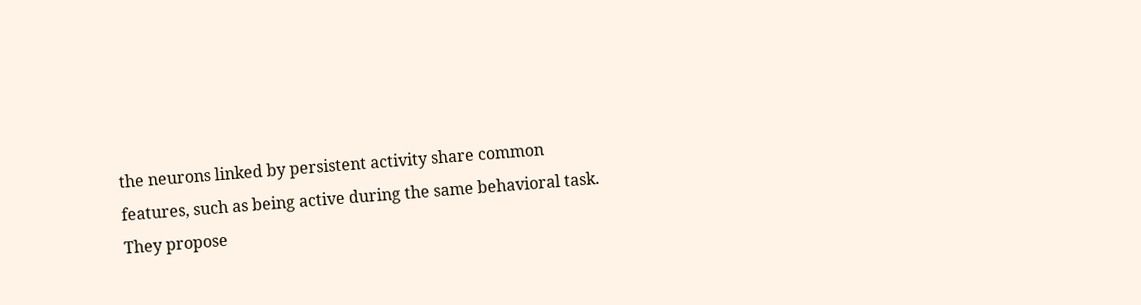the neurons linked by persistent activity share common features, such as being active during the same behavioral task. They propose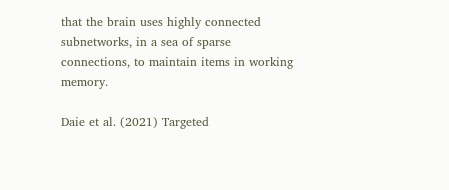that the brain uses highly connected subnetworks, in a sea of sparse connections, to maintain items in working memory.

Daie et al. (2021) Targeted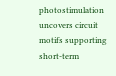photostimulation uncovers circuit motifs supporting short-term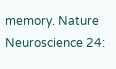memory. Nature Neuroscience 24: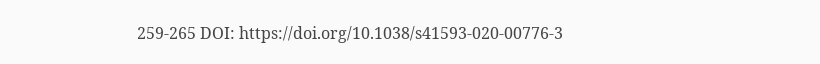259-265 DOI: https://doi.org/10.1038/s41593-020-00776-3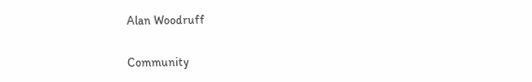Alan Woodruff

Community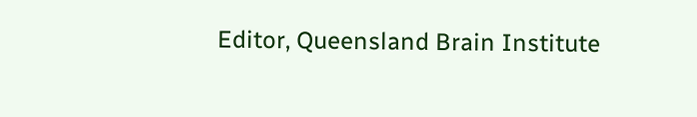Editor, Queensland Brain Institute